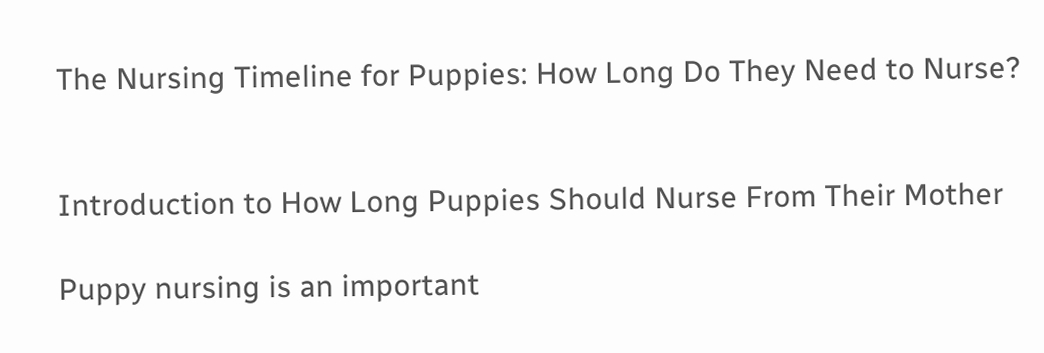The Nursing Timeline for Puppies: How Long Do They Need to Nurse?


Introduction to How Long Puppies Should Nurse From Their Mother

Puppy nursing is an important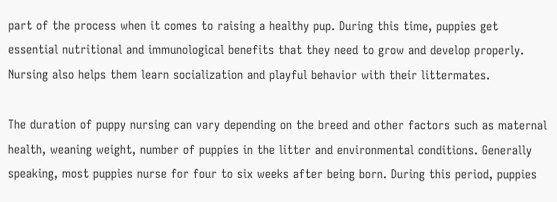part of the process when it comes to raising a healthy pup. During this time, puppies get essential nutritional and immunological benefits that they need to grow and develop properly. Nursing also helps them learn socialization and playful behavior with their littermates.

The duration of puppy nursing can vary depending on the breed and other factors such as maternal health, weaning weight, number of puppies in the litter and environmental conditions. Generally speaking, most puppies nurse for four to six weeks after being born. During this period, puppies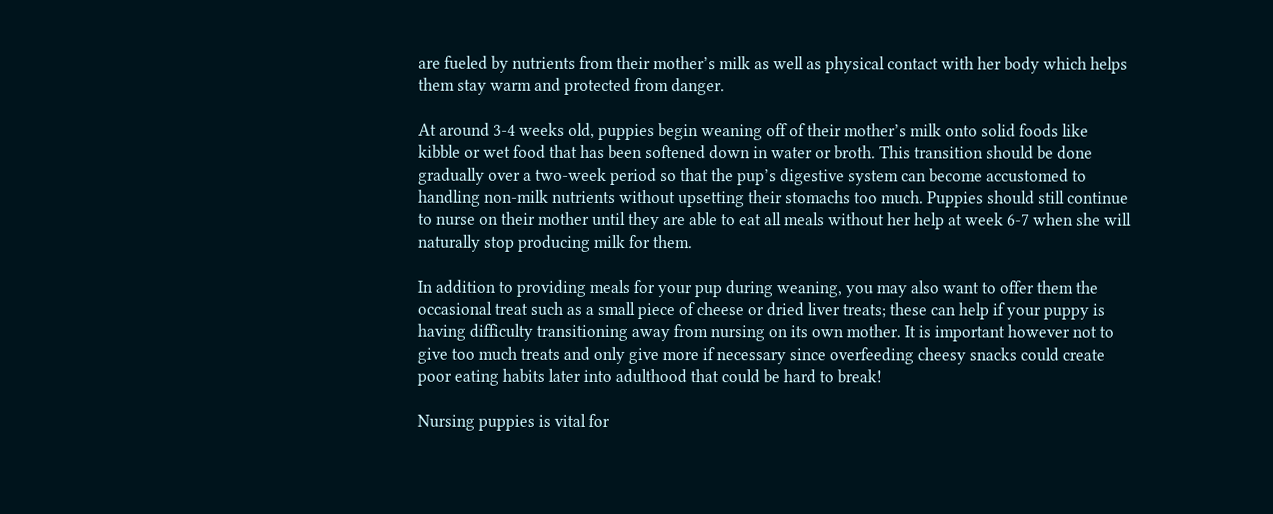are fueled by nutrients from their mother’s milk as well as physical contact with her body which helps them stay warm and protected from danger.

At around 3-4 weeks old, puppies begin weaning off of their mother’s milk onto solid foods like kibble or wet food that has been softened down in water or broth. This transition should be done gradually over a two-week period so that the pup’s digestive system can become accustomed to handling non-milk nutrients without upsetting their stomachs too much. Puppies should still continue to nurse on their mother until they are able to eat all meals without her help at week 6-7 when she will naturally stop producing milk for them.

In addition to providing meals for your pup during weaning, you may also want to offer them the occasional treat such as a small piece of cheese or dried liver treats; these can help if your puppy is having difficulty transitioning away from nursing on its own mother. It is important however not to give too much treats and only give more if necessary since overfeeding cheesy snacks could create poor eating habits later into adulthood that could be hard to break!

Nursing puppies is vital for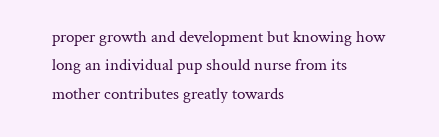proper growth and development but knowing how long an individual pup should nurse from its mother contributes greatly towards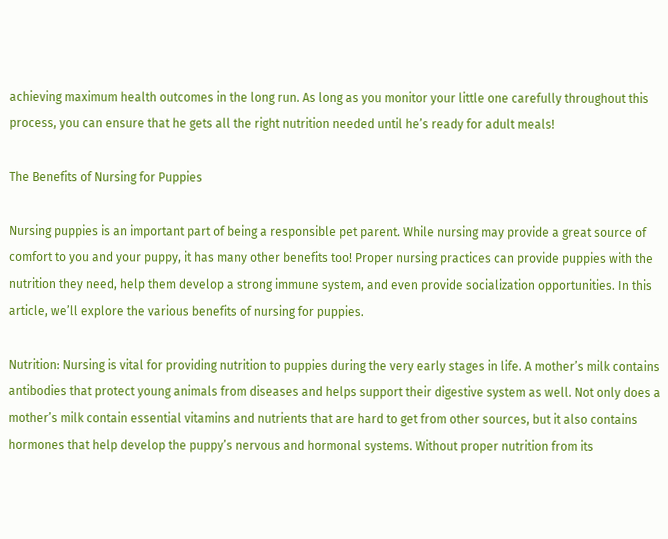achieving maximum health outcomes in the long run. As long as you monitor your little one carefully throughout this process, you can ensure that he gets all the right nutrition needed until he’s ready for adult meals!

The Benefits of Nursing for Puppies

Nursing puppies is an important part of being a responsible pet parent. While nursing may provide a great source of comfort to you and your puppy, it has many other benefits too! Proper nursing practices can provide puppies with the nutrition they need, help them develop a strong immune system, and even provide socialization opportunities. In this article, we’ll explore the various benefits of nursing for puppies.

Nutrition: Nursing is vital for providing nutrition to puppies during the very early stages in life. A mother’s milk contains antibodies that protect young animals from diseases and helps support their digestive system as well. Not only does a mother’s milk contain essential vitamins and nutrients that are hard to get from other sources, but it also contains hormones that help develop the puppy’s nervous and hormonal systems. Without proper nutrition from its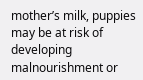mother’s milk, puppies may be at risk of developing malnourishment or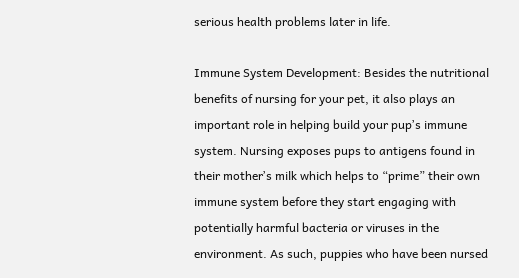serious health problems later in life.

Immune System Development: Besides the nutritional benefits of nursing for your pet, it also plays an important role in helping build your pupʼs immune system. Nursing exposes pups to antigens found in their motherʼs milk which helps to “prime” their own immune system before they start engaging with potentially harmful bacteria or viruses in the environment. As such, puppies who have been nursed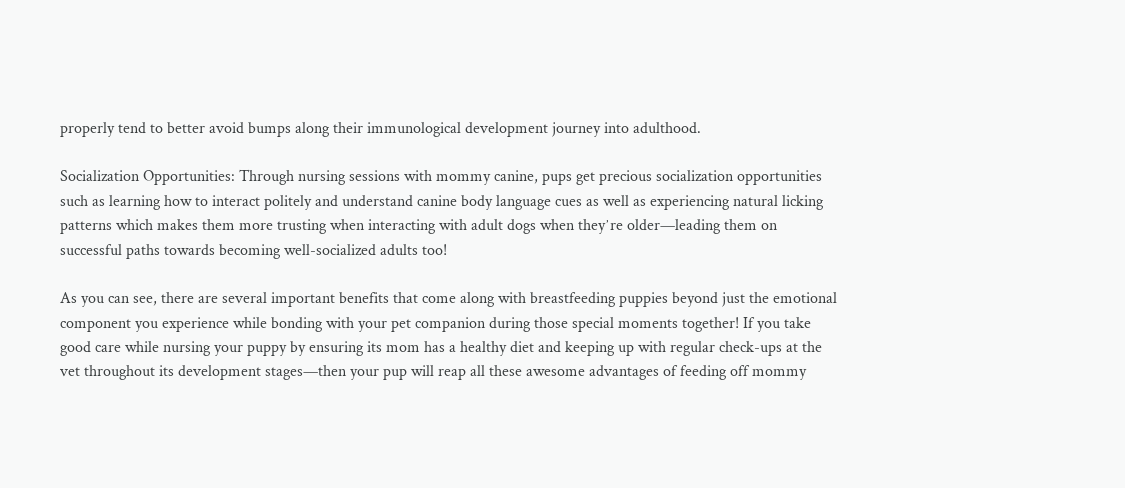properly tend to better avoid bumps along their immunological development journey into adulthood.

Socialization Opportunities: Through nursing sessions with mommy canine, pups get precious socialization opportunities such as learning how to interact politely and understand canine body language cues as well as experiencing natural licking patterns which makes them more trusting when interacting with adult dogs when theyʼre older—leading them on successful paths towards becoming well-socialized adults too!

As you can see, there are several important benefits that come along with breastfeeding puppies beyond just the emotional component you experience while bonding with your pet companion during those special moments together! If you take good care while nursing your puppy by ensuring its mom has a healthy diet and keeping up with regular check-ups at the vet throughout its development stages—then your pup will reap all these awesome advantages of feeding off mommy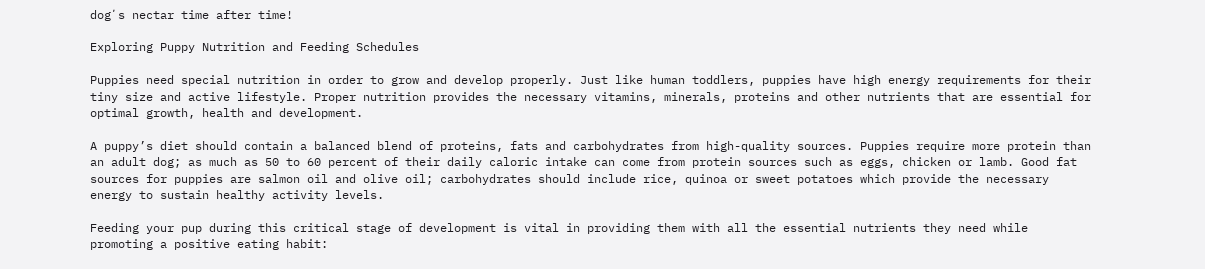dogʼs nectar time after time!

Exploring Puppy Nutrition and Feeding Schedules

Puppies need special nutrition in order to grow and develop properly. Just like human toddlers, puppies have high energy requirements for their tiny size and active lifestyle. Proper nutrition provides the necessary vitamins, minerals, proteins and other nutrients that are essential for optimal growth, health and development.

A puppy’s diet should contain a balanced blend of proteins, fats and carbohydrates from high-quality sources. Puppies require more protein than an adult dog; as much as 50 to 60 percent of their daily caloric intake can come from protein sources such as eggs, chicken or lamb. Good fat sources for puppies are salmon oil and olive oil; carbohydrates should include rice, quinoa or sweet potatoes which provide the necessary energy to sustain healthy activity levels.

Feeding your pup during this critical stage of development is vital in providing them with all the essential nutrients they need while promoting a positive eating habit: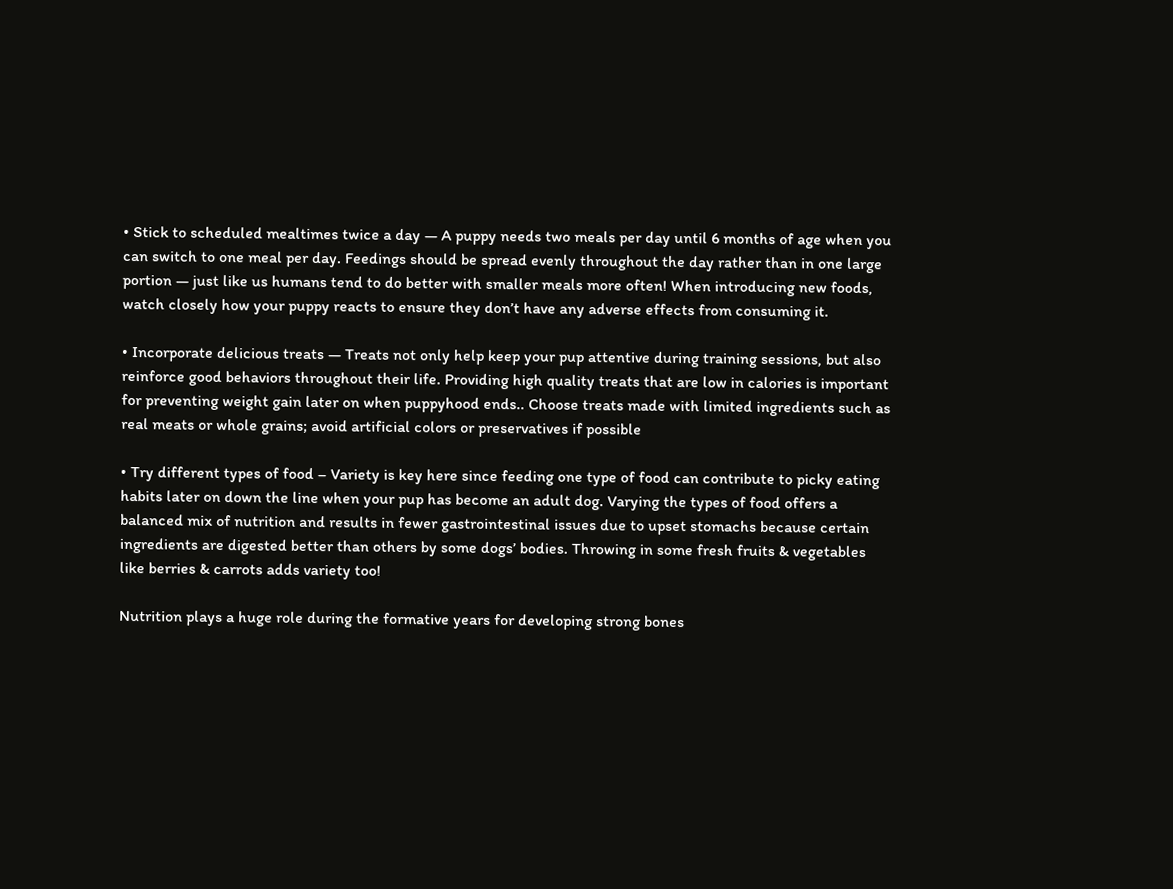• Stick to scheduled mealtimes twice a day — A puppy needs two meals per day until 6 months of age when you can switch to one meal per day. Feedings should be spread evenly throughout the day rather than in one large portion — just like us humans tend to do better with smaller meals more often! When introducing new foods, watch closely how your puppy reacts to ensure they don’t have any adverse effects from consuming it.

• Incorporate delicious treats — Treats not only help keep your pup attentive during training sessions, but also reinforce good behaviors throughout their life. Providing high quality treats that are low in calories is important for preventing weight gain later on when puppyhood ends.. Choose treats made with limited ingredients such as real meats or whole grains; avoid artificial colors or preservatives if possible

• Try different types of food – Variety is key here since feeding one type of food can contribute to picky eating habits later on down the line when your pup has become an adult dog. Varying the types of food offers a balanced mix of nutrition and results in fewer gastrointestinal issues due to upset stomachs because certain ingredients are digested better than others by some dogs’ bodies. Throwing in some fresh fruits & vegetables like berries & carrots adds variety too!

Nutrition plays a huge role during the formative years for developing strong bones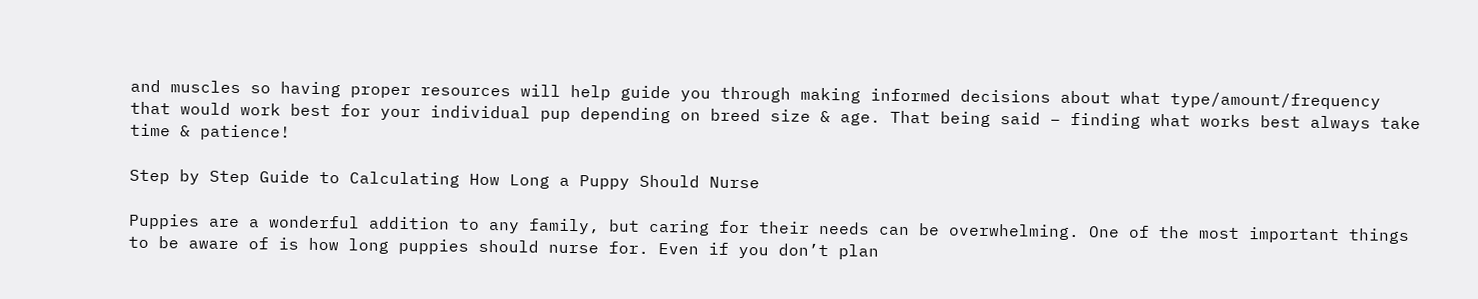and muscles so having proper resources will help guide you through making informed decisions about what type/amount/frequency that would work best for your individual pup depending on breed size & age. That being said – finding what works best always take time & patience!

Step by Step Guide to Calculating How Long a Puppy Should Nurse

Puppies are a wonderful addition to any family, but caring for their needs can be overwhelming. One of the most important things to be aware of is how long puppies should nurse for. Even if you don’t plan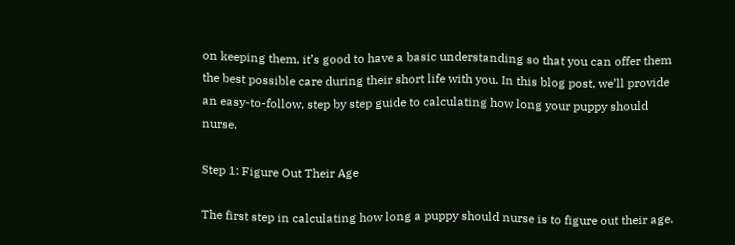on keeping them, it’s good to have a basic understanding so that you can offer them the best possible care during their short life with you. In this blog post, we’ll provide an easy-to-follow, step by step guide to calculating how long your puppy should nurse.

Step 1: Figure Out Their Age

The first step in calculating how long a puppy should nurse is to figure out their age.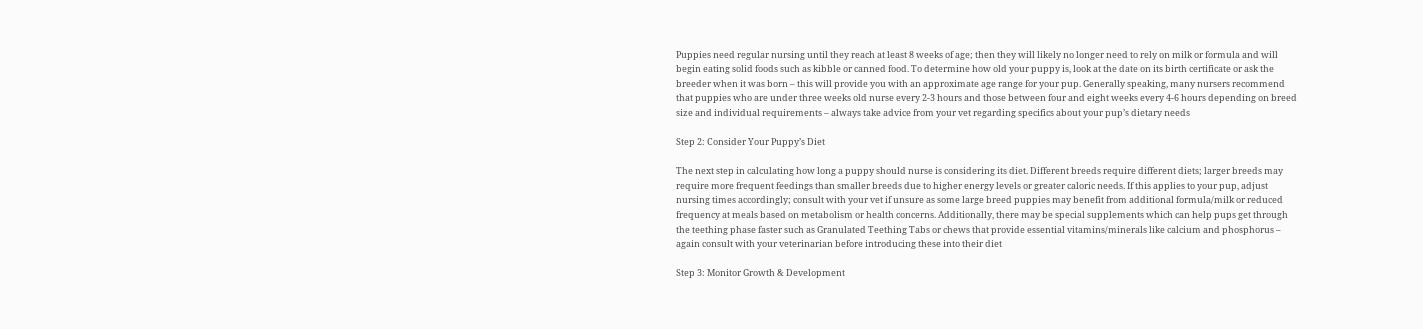Puppies need regular nursing until they reach at least 8 weeks of age; then they will likely no longer need to rely on milk or formula and will begin eating solid foods such as kibble or canned food. To determine how old your puppy is, look at the date on its birth certificate or ask the breeder when it was born – this will provide you with an approximate age range for your pup. Generally speaking, many nursers recommend that puppies who are under three weeks old nurse every 2-3 hours and those between four and eight weeks every 4-6 hours depending on breed size and individual requirements – always take advice from your vet regarding specifics about your pup’s dietary needs

Step 2: Consider Your Puppy’s Diet

The next step in calculating how long a puppy should nurse is considering its diet. Different breeds require different diets; larger breeds may require more frequent feedings than smaller breeds due to higher energy levels or greater caloric needs. If this applies to your pup, adjust nursing times accordingly; consult with your vet if unsure as some large breed puppies may benefit from additional formula/milk or reduced frequency at meals based on metabolism or health concerns. Additionally, there may be special supplements which can help pups get through the teething phase faster such as Granulated Teething Tabs or chews that provide essential vitamins/minerals like calcium and phosphorus – again consult with your veterinarian before introducing these into their diet

Step 3: Monitor Growth & Development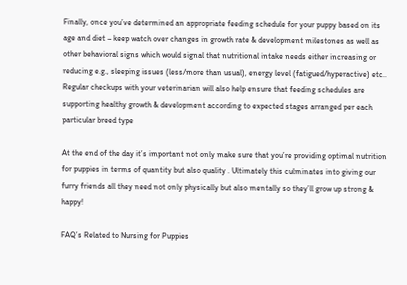Finally, once you’ve determined an appropriate feeding schedule for your puppy based on its age and diet – keep watch over changes in growth rate & development milestones as well as other behavioral signs which would signal that nutritional intake needs either increasing or reducing e.g., sleeping issues (less/more than usual), energy level (fatigued/hyperactive) etc.. Regular checkups with your veterinarian will also help ensure that feeding schedules are supporting healthy growth & development according to expected stages arranged per each particular breed type

At the end of the day it’s important not only make sure that you’re providing optimal nutrition for puppies in terms of quantity but also quality . Ultimately this culminates into giving our furry friends all they need not only physically but also mentally so they’ll grow up strong & happy!

FAQ’s Related to Nursing for Puppies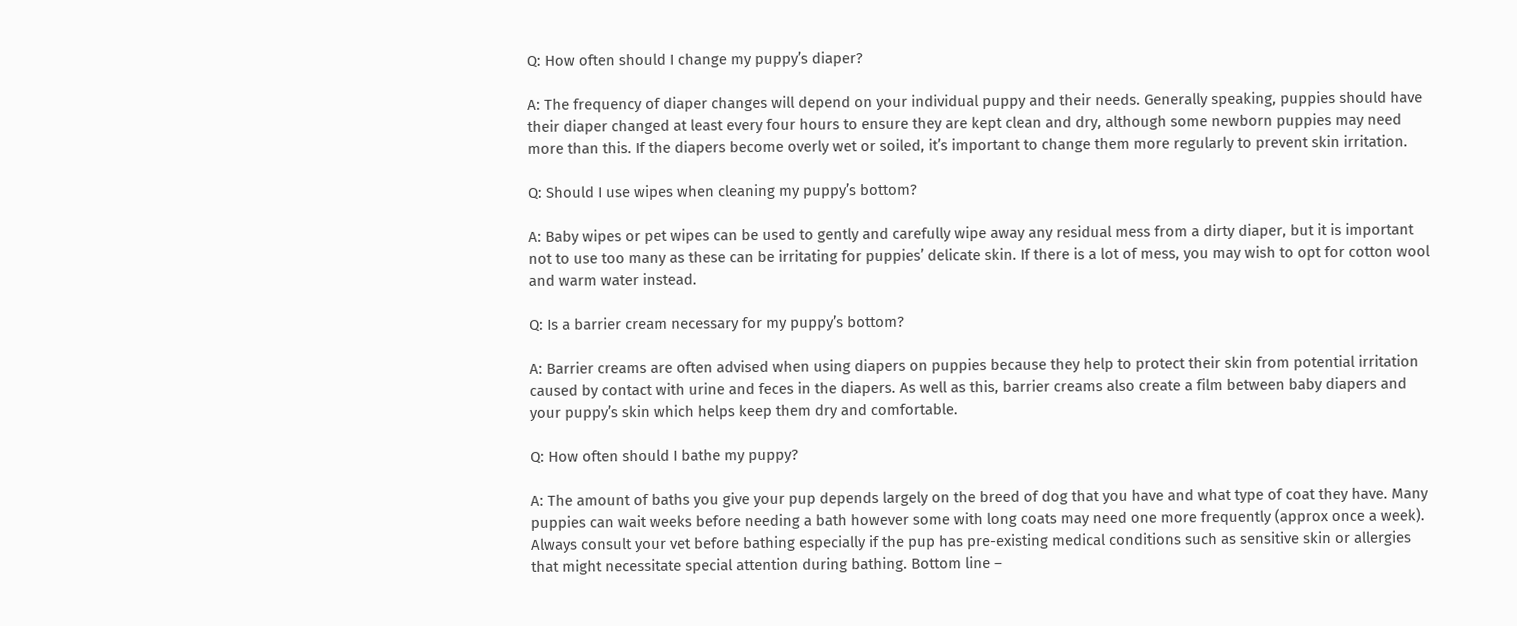Q: How often should I change my puppy’s diaper?

A: The frequency of diaper changes will depend on your individual puppy and their needs. Generally speaking, puppies should have their diaper changed at least every four hours to ensure they are kept clean and dry, although some newborn puppies may need more than this. If the diapers become overly wet or soiled, it’s important to change them more regularly to prevent skin irritation.

Q: Should I use wipes when cleaning my puppy’s bottom?

A: Baby wipes or pet wipes can be used to gently and carefully wipe away any residual mess from a dirty diaper, but it is important not to use too many as these can be irritating for puppies’ delicate skin. If there is a lot of mess, you may wish to opt for cotton wool and warm water instead.

Q: Is a barrier cream necessary for my puppy’s bottom?

A: Barrier creams are often advised when using diapers on puppies because they help to protect their skin from potential irritation caused by contact with urine and feces in the diapers. As well as this, barrier creams also create a film between baby diapers and your puppy’s skin which helps keep them dry and comfortable.

Q: How often should I bathe my puppy?

A: The amount of baths you give your pup depends largely on the breed of dog that you have and what type of coat they have. Many puppies can wait weeks before needing a bath however some with long coats may need one more frequently (approx once a week). Always consult your vet before bathing especially if the pup has pre-existing medical conditions such as sensitive skin or allergies that might necessitate special attention during bathing. Bottom line –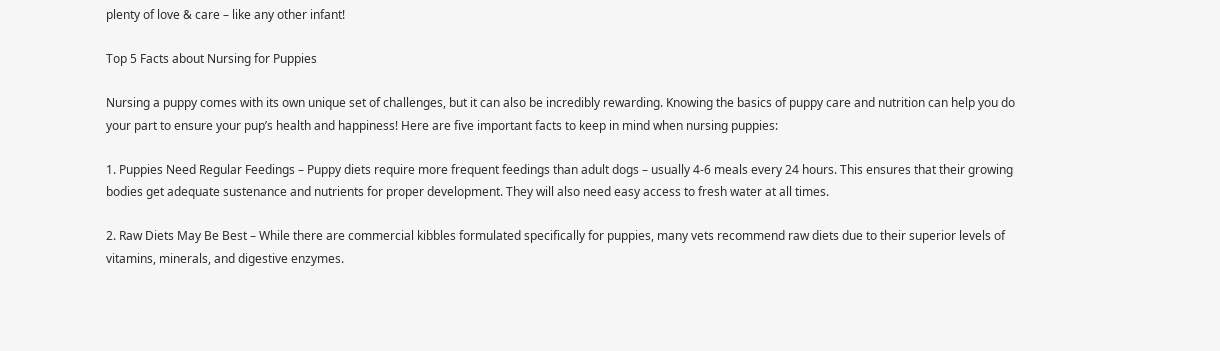plenty of love & care – like any other infant!

Top 5 Facts about Nursing for Puppies

Nursing a puppy comes with its own unique set of challenges, but it can also be incredibly rewarding. Knowing the basics of puppy care and nutrition can help you do your part to ensure your pup’s health and happiness! Here are five important facts to keep in mind when nursing puppies:

1. Puppies Need Regular Feedings – Puppy diets require more frequent feedings than adult dogs – usually 4-6 meals every 24 hours. This ensures that their growing bodies get adequate sustenance and nutrients for proper development. They will also need easy access to fresh water at all times.

2. Raw Diets May Be Best – While there are commercial kibbles formulated specifically for puppies, many vets recommend raw diets due to their superior levels of vitamins, minerals, and digestive enzymes.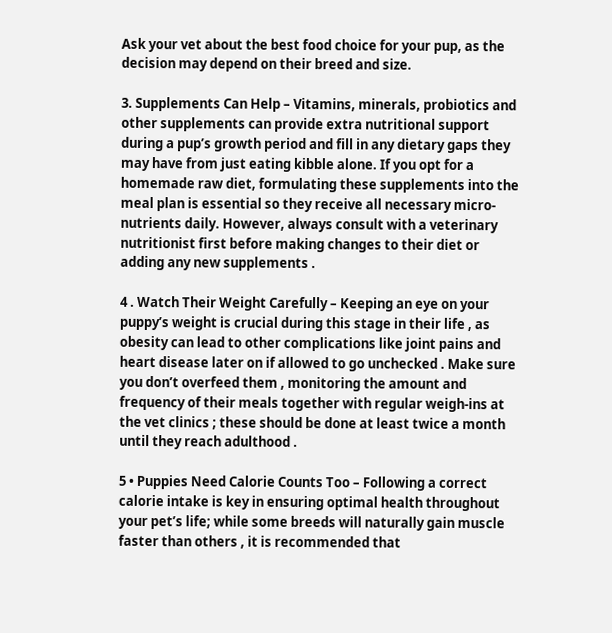Ask your vet about the best food choice for your pup, as the decision may depend on their breed and size.

3. Supplements Can Help – Vitamins, minerals, probiotics and other supplements can provide extra nutritional support during a pup’s growth period and fill in any dietary gaps they may have from just eating kibble alone. If you opt for a homemade raw diet, formulating these supplements into the meal plan is essential so they receive all necessary micro-nutrients daily. However, always consult with a veterinary nutritionist first before making changes to their diet or adding any new supplements .

4 . Watch Their Weight Carefully – Keeping an eye on your puppy’s weight is crucial during this stage in their life , as obesity can lead to other complications like joint pains and heart disease later on if allowed to go unchecked . Make sure you don’t overfeed them , monitoring the amount and frequency of their meals together with regular weigh-ins at the vet clinics ; these should be done at least twice a month until they reach adulthood .

5 • Puppies Need Calorie Counts Too – Following a correct calorie intake is key in ensuring optimal health throughout your pet’s life; while some breeds will naturally gain muscle faster than others , it is recommended that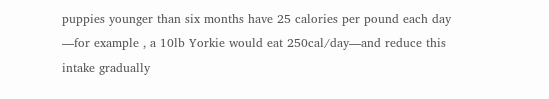puppies younger than six months have 25 calories per pound each day —for example , a 10lb Yorkie would eat 250cal/day—and reduce this intake gradually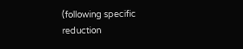(following specific reduction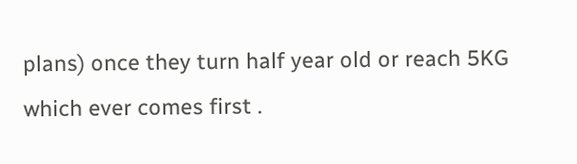plans) once they turn half year old or reach 5KG which ever comes first .